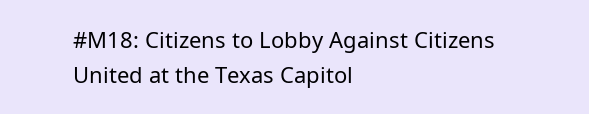#M18: Citizens to Lobby Against Citizens United at the Texas Capitol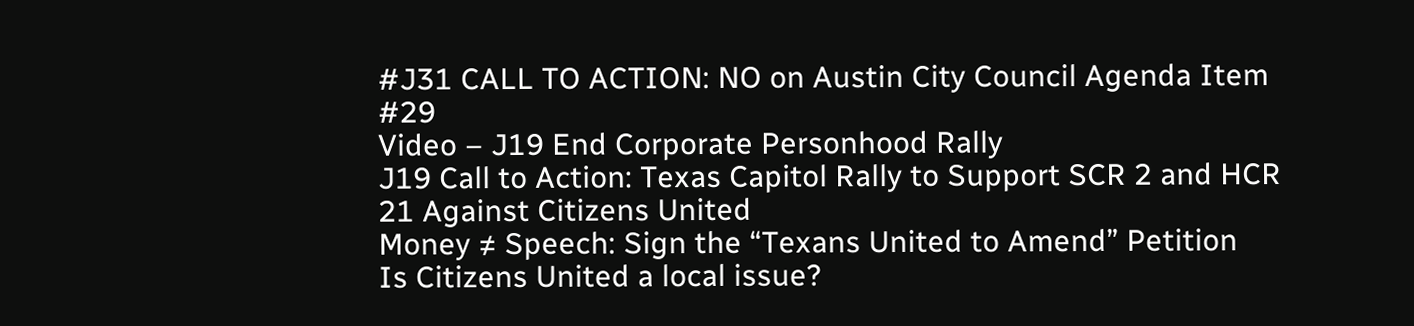#J31 CALL TO ACTION: NO on Austin City Council Agenda Item #29
Video – J19 End Corporate Personhood Rally
J19 Call to Action: Texas Capitol Rally to Support SCR 2 and HCR 21 Against Citizens United
Money ≠ Speech: Sign the “Texans United to Amend” Petition
Is Citizens United a local issue?